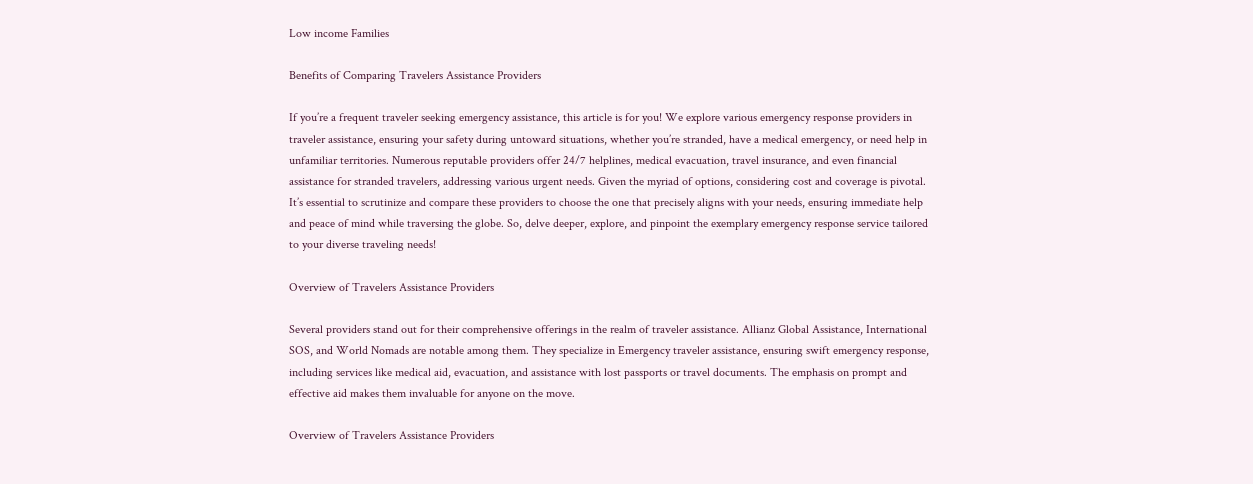Low income Families

Benefits of Comparing Travelers Assistance Providers

If you’re a frequent traveler seeking emergency assistance, this article is for you! We explore various emergency response providers in traveler assistance, ensuring your safety during untoward situations, whether you’re stranded, have a medical emergency, or need help in unfamiliar territories. Numerous reputable providers offer 24/7 helplines, medical evacuation, travel insurance, and even financial assistance for stranded travelers, addressing various urgent needs. Given the myriad of options, considering cost and coverage is pivotal. It’s essential to scrutinize and compare these providers to choose the one that precisely aligns with your needs, ensuring immediate help and peace of mind while traversing the globe. So, delve deeper, explore, and pinpoint the exemplary emergency response service tailored to your diverse traveling needs!

Overview of Travelers Assistance Providers

Several providers stand out for their comprehensive offerings in the realm of traveler assistance. Allianz Global Assistance, International SOS, and World Nomads are notable among them. They specialize in Emergency traveler assistance, ensuring swift emergency response, including services like medical aid, evacuation, and assistance with lost passports or travel documents. The emphasis on prompt and effective aid makes them invaluable for anyone on the move.

Overview of Travelers Assistance Providers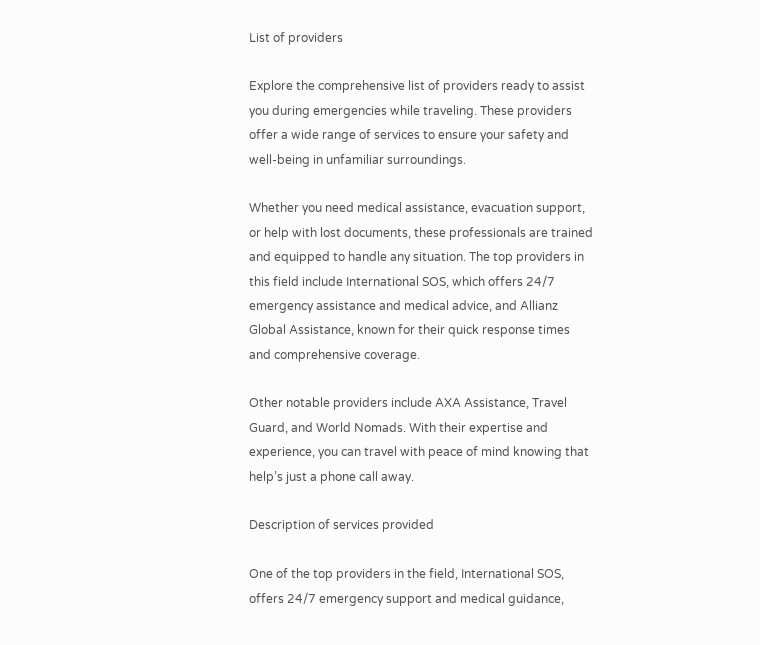List of providers

Explore the comprehensive list of providers ready to assist you during emergencies while traveling. These providers offer a wide range of services to ensure your safety and well-being in unfamiliar surroundings.

Whether you need medical assistance, evacuation support, or help with lost documents, these professionals are trained and equipped to handle any situation. The top providers in this field include International SOS, which offers 24/7 emergency assistance and medical advice, and Allianz Global Assistance, known for their quick response times and comprehensive coverage.

Other notable providers include AXA Assistance, Travel Guard, and World Nomads. With their expertise and experience, you can travel with peace of mind knowing that help’s just a phone call away.

Description of services provided

One of the top providers in the field, International SOS, offers 24/7 emergency support and medical guidance,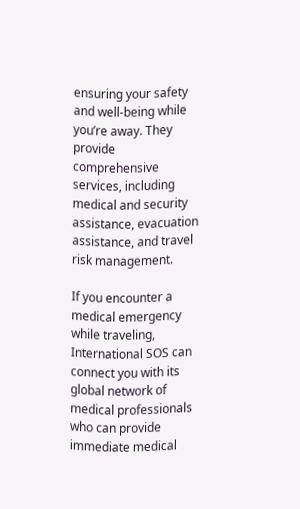ensuring your safety and well-being while you’re away. They provide comprehensive services, including medical and security assistance, evacuation assistance, and travel risk management.

If you encounter a medical emergency while traveling, International SOS can connect you with its global network of medical professionals who can provide immediate medical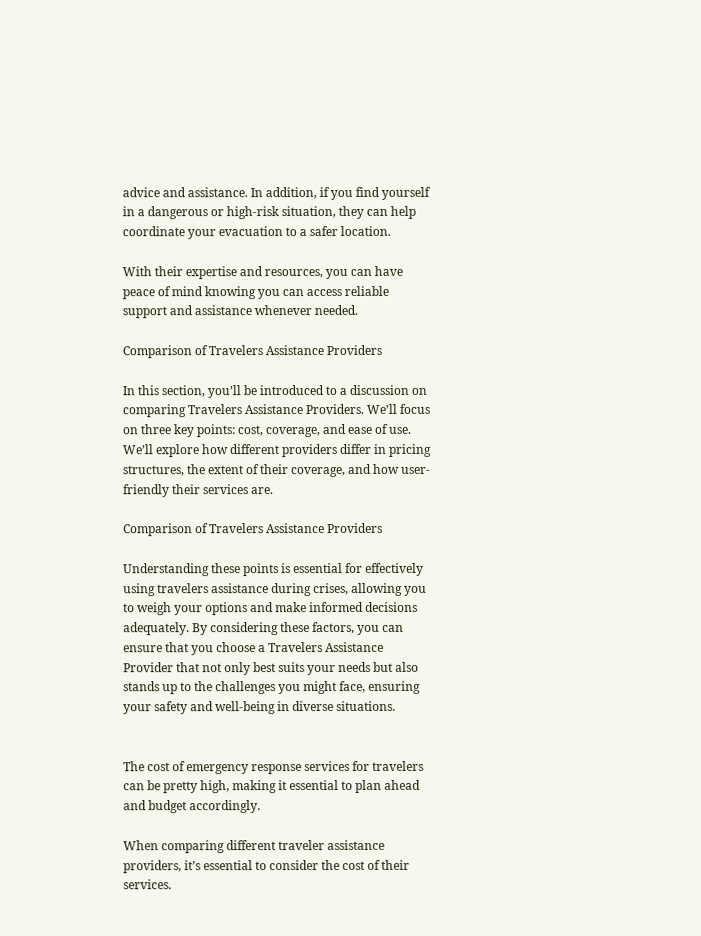advice and assistance. In addition, if you find yourself in a dangerous or high-risk situation, they can help coordinate your evacuation to a safer location.

With their expertise and resources, you can have peace of mind knowing you can access reliable support and assistance whenever needed.

Comparison of Travelers Assistance Providers

In this section, you’ll be introduced to a discussion on comparing Travelers Assistance Providers. We’ll focus on three key points: cost, coverage, and ease of use. We’ll explore how different providers differ in pricing structures, the extent of their coverage, and how user-friendly their services are.

Comparison of Travelers Assistance Providers

Understanding these points is essential for effectively using travelers assistance during crises, allowing you to weigh your options and make informed decisions adequately. By considering these factors, you can ensure that you choose a Travelers Assistance Provider that not only best suits your needs but also stands up to the challenges you might face, ensuring your safety and well-being in diverse situations.


The cost of emergency response services for travelers can be pretty high, making it essential to plan ahead and budget accordingly.

When comparing different traveler assistance providers, it’s essential to consider the cost of their services.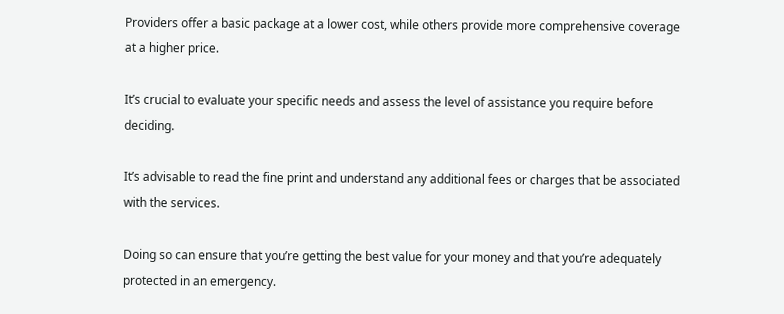Providers offer a basic package at a lower cost, while others provide more comprehensive coverage at a higher price.

It’s crucial to evaluate your specific needs and assess the level of assistance you require before deciding.

It’s advisable to read the fine print and understand any additional fees or charges that be associated with the services.

Doing so can ensure that you’re getting the best value for your money and that you’re adequately protected in an emergency.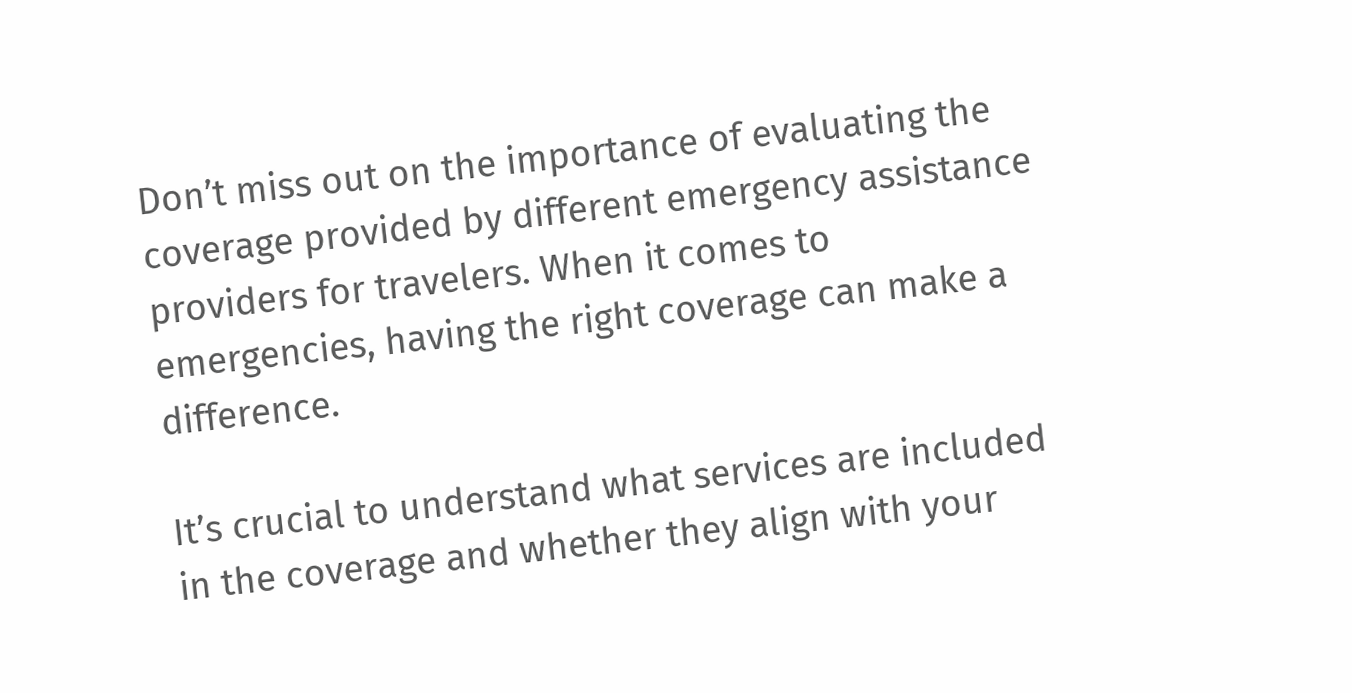Don’t miss out on the importance of evaluating the coverage provided by different emergency assistance providers for travelers. When it comes to emergencies, having the right coverage can make a difference.

It’s crucial to understand what services are included in the coverage and whether they align with your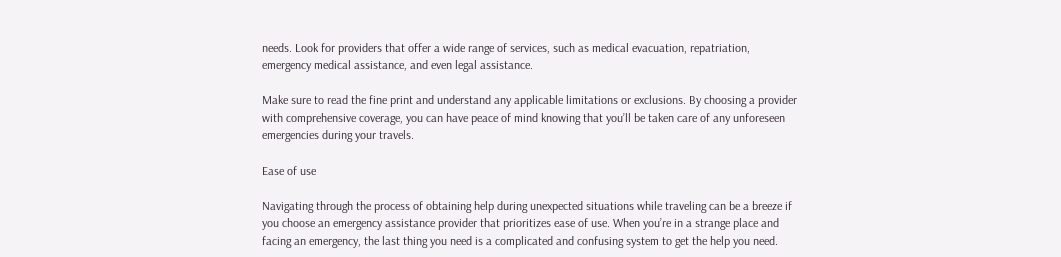needs. Look for providers that offer a wide range of services, such as medical evacuation, repatriation, emergency medical assistance, and even legal assistance.

Make sure to read the fine print and understand any applicable limitations or exclusions. By choosing a provider with comprehensive coverage, you can have peace of mind knowing that you’ll be taken care of any unforeseen emergencies during your travels.

Ease of use

Navigating through the process of obtaining help during unexpected situations while traveling can be a breeze if you choose an emergency assistance provider that prioritizes ease of use. When you’re in a strange place and facing an emergency, the last thing you need is a complicated and confusing system to get the help you need.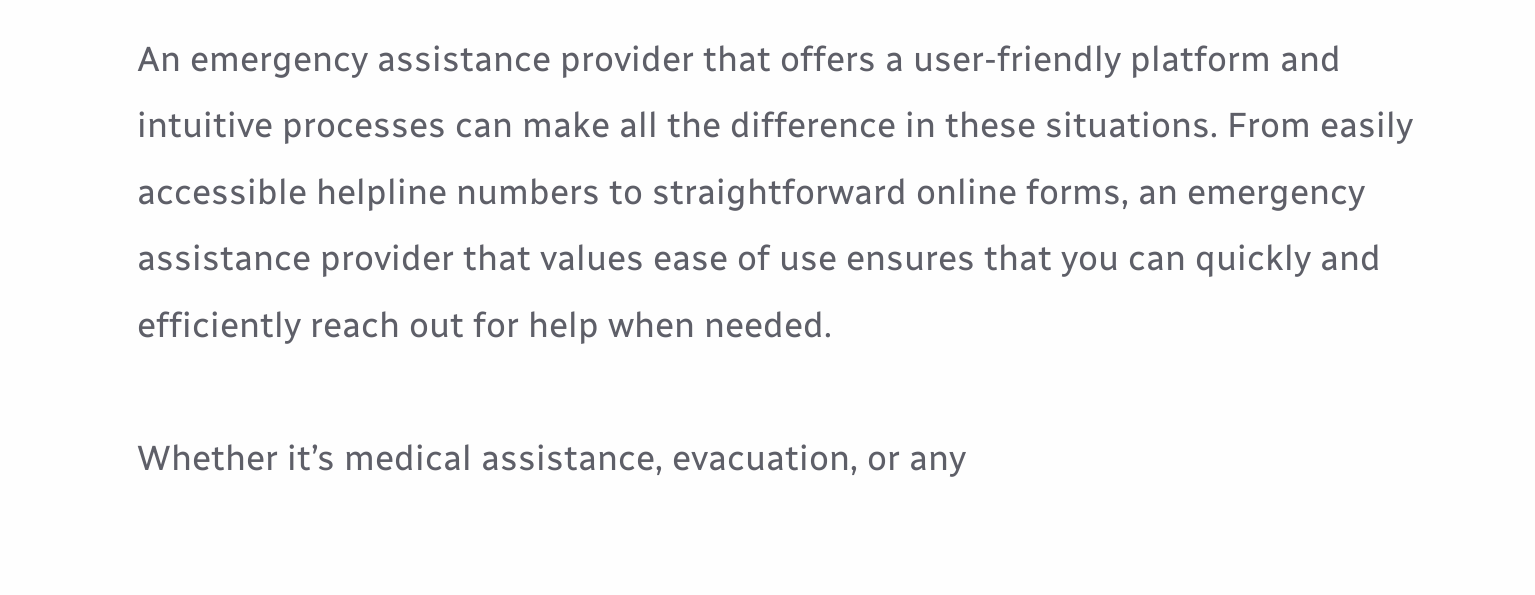An emergency assistance provider that offers a user-friendly platform and intuitive processes can make all the difference in these situations. From easily accessible helpline numbers to straightforward online forms, an emergency assistance provider that values ease of use ensures that you can quickly and efficiently reach out for help when needed.

Whether it’s medical assistance, evacuation, or any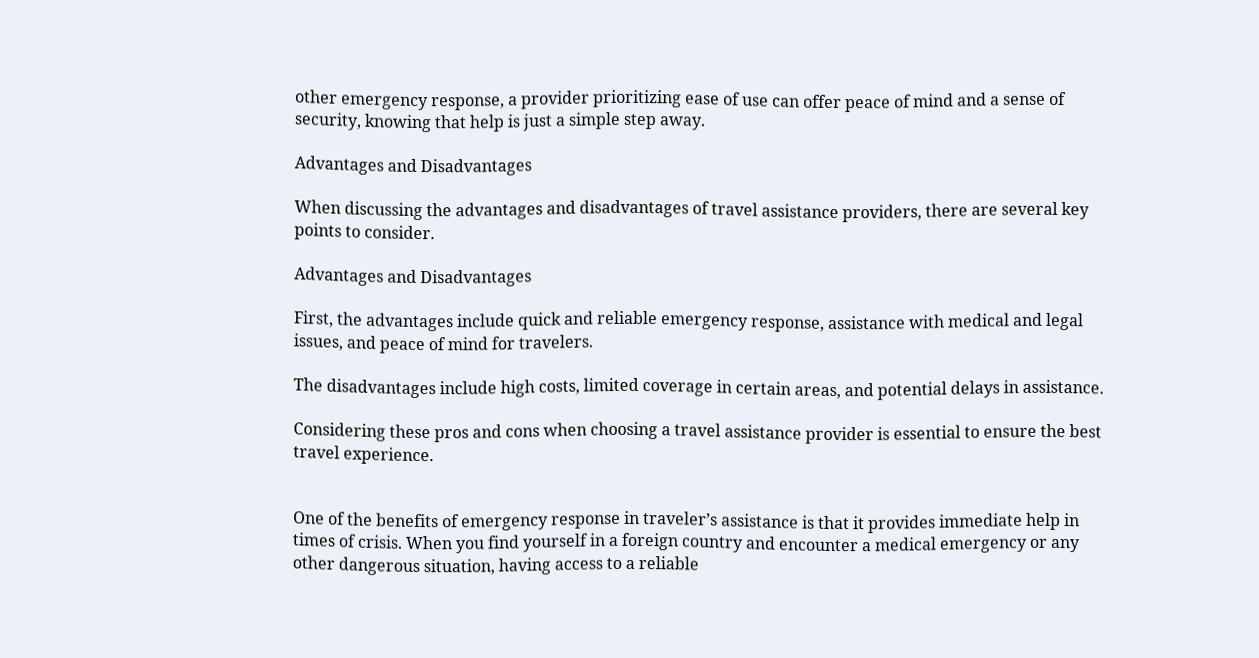other emergency response, a provider prioritizing ease of use can offer peace of mind and a sense of security, knowing that help is just a simple step away.

Advantages and Disadvantages

When discussing the advantages and disadvantages of travel assistance providers, there are several key points to consider.

Advantages and Disadvantages

First, the advantages include quick and reliable emergency response, assistance with medical and legal issues, and peace of mind for travelers.

The disadvantages include high costs, limited coverage in certain areas, and potential delays in assistance.

Considering these pros and cons when choosing a travel assistance provider is essential to ensure the best travel experience.


One of the benefits of emergency response in traveler’s assistance is that it provides immediate help in times of crisis. When you find yourself in a foreign country and encounter a medical emergency or any other dangerous situation, having access to a reliable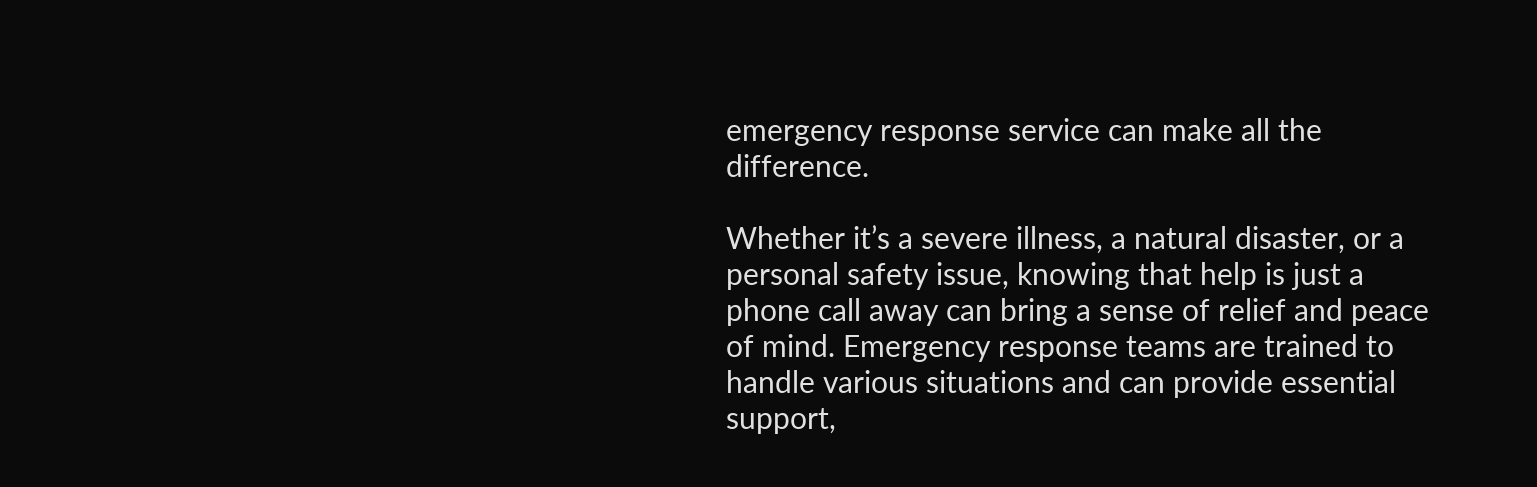emergency response service can make all the difference.

Whether it’s a severe illness, a natural disaster, or a personal safety issue, knowing that help is just a phone call away can bring a sense of relief and peace of mind. Emergency response teams are trained to handle various situations and can provide essential support,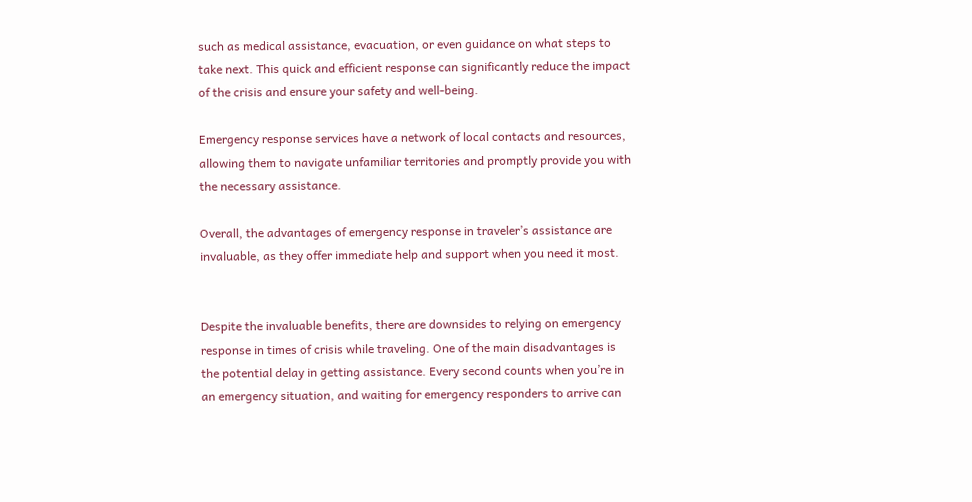such as medical assistance, evacuation, or even guidance on what steps to take next. This quick and efficient response can significantly reduce the impact of the crisis and ensure your safety and well-being.

Emergency response services have a network of local contacts and resources, allowing them to navigate unfamiliar territories and promptly provide you with the necessary assistance.

Overall, the advantages of emergency response in traveler’s assistance are invaluable, as they offer immediate help and support when you need it most.


Despite the invaluable benefits, there are downsides to relying on emergency response in times of crisis while traveling. One of the main disadvantages is the potential delay in getting assistance. Every second counts when you’re in an emergency situation, and waiting for emergency responders to arrive can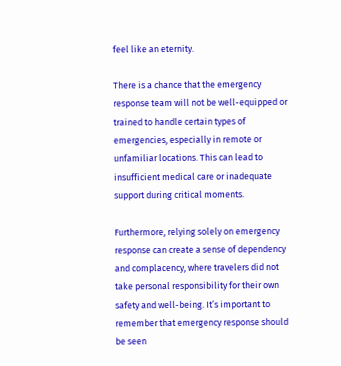feel like an eternity.

There is a chance that the emergency response team will not be well-equipped or trained to handle certain types of emergencies, especially in remote or unfamiliar locations. This can lead to insufficient medical care or inadequate support during critical moments.

Furthermore, relying solely on emergency response can create a sense of dependency and complacency, where travelers did not take personal responsibility for their own safety and well-being. It’s important to remember that emergency response should be seen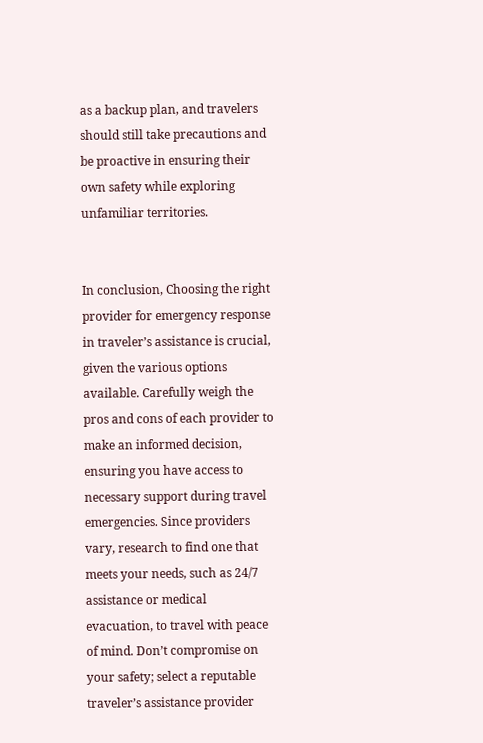as a backup plan, and travelers should still take precautions and be proactive in ensuring their own safety while exploring unfamiliar territories.


In conclusion, Choosing the right provider for emergency response in traveler’s assistance is crucial, given the various options available. Carefully weigh the pros and cons of each provider to make an informed decision, ensuring you have access to necessary support during travel emergencies. Since providers vary, research to find one that meets your needs, such as 24/7 assistance or medical evacuation, to travel with peace of mind. Don’t compromise on your safety; select a reputable traveler’s assistance provider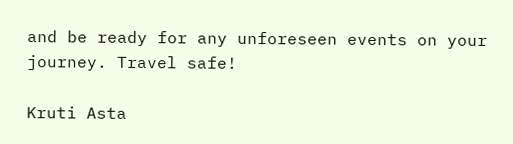and be ready for any unforeseen events on your journey. Travel safe!

Kruti Asta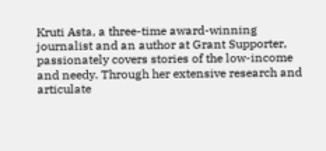Kruti Asta, a three-time award-winning journalist and an author at Grant Supporter, passionately covers stories of the low-income and needy. Through her extensive research and articulate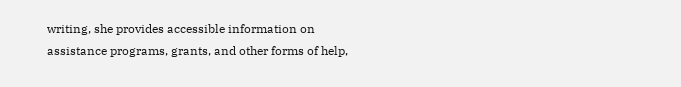writing, she provides accessible information on assistance programs, grants, and other forms of help,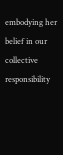embodying her belief in our collective responsibility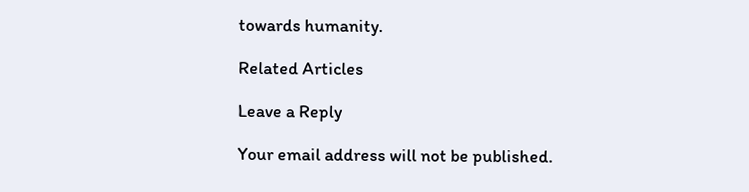towards humanity.

Related Articles

Leave a Reply

Your email address will not be published.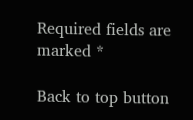Required fields are marked *

Back to top button